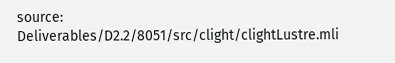source: Deliverables/D2.2/8051/src/clight/clightLustre.mli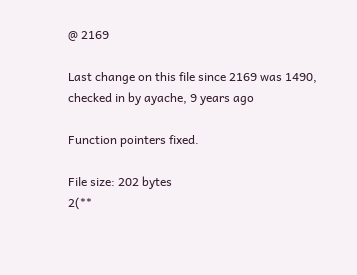@ 2169

Last change on this file since 2169 was 1490, checked in by ayache, 9 years ago

Function pointers fixed.

File size: 202 bytes
2(**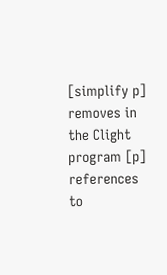[simplify p] removes in the Clight program [p] references to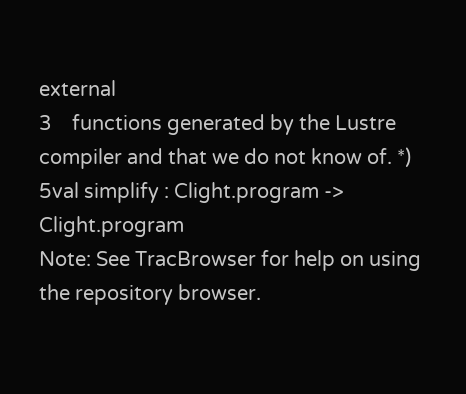external
3    functions generated by the Lustre compiler and that we do not know of. *)
5val simplify : Clight.program -> Clight.program
Note: See TracBrowser for help on using the repository browser.